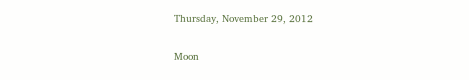Thursday, November 29, 2012

Moon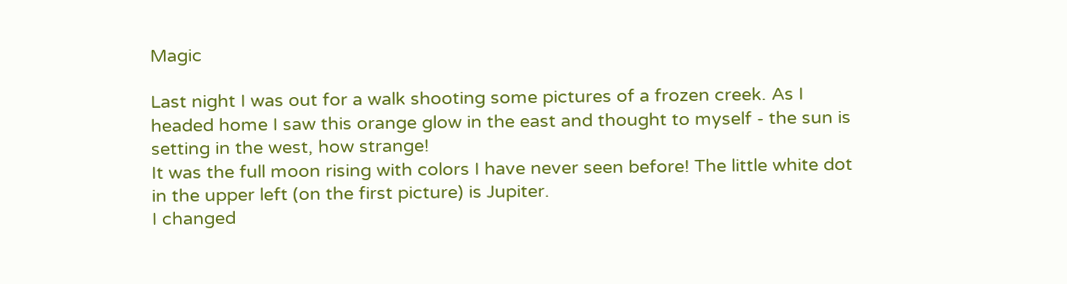Magic

Last night I was out for a walk shooting some pictures of a frozen creek. As I headed home I saw this orange glow in the east and thought to myself - the sun is setting in the west, how strange!
It was the full moon rising with colors I have never seen before! The little white dot in the upper left (on the first picture) is Jupiter.
I changed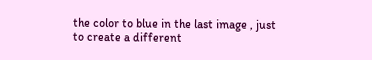the color to blue in the last image , just to create a different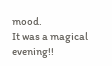mood.
It was a magical evening!!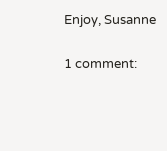Enjoy, Susanne

1 comment: